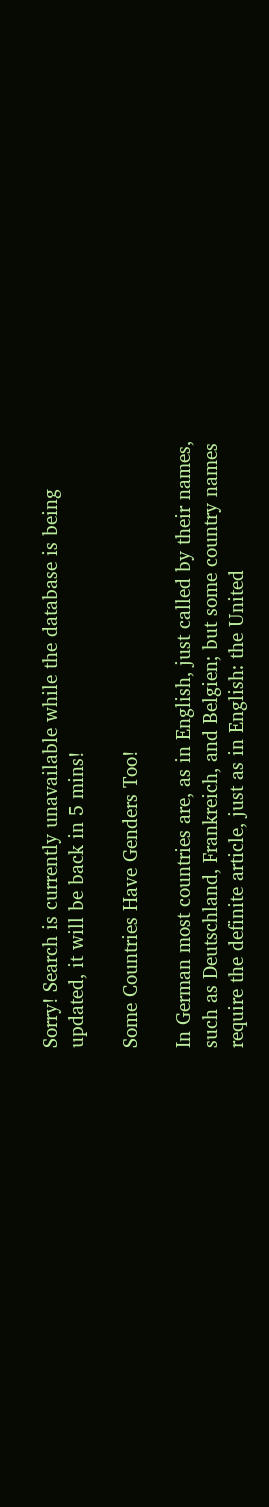Sorry! Search is currently unavailable while the database is being updated, it will be back in 5 mins!

Some Countries Have Genders Too!

In German most countries are, as in English, just called by their names, such as Deutschland, Frankreich, and Belgien; but some country names require the definite article, just as in English: the United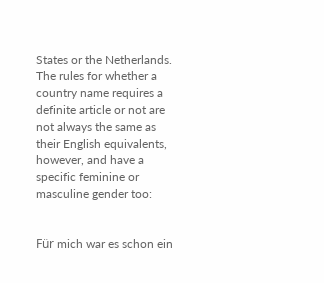States or the Netherlands. The rules for whether a country name requires a definite article or not are not always the same as their English equivalents, however, and have a specific feminine or masculine gender too:


Für mich war es schon ein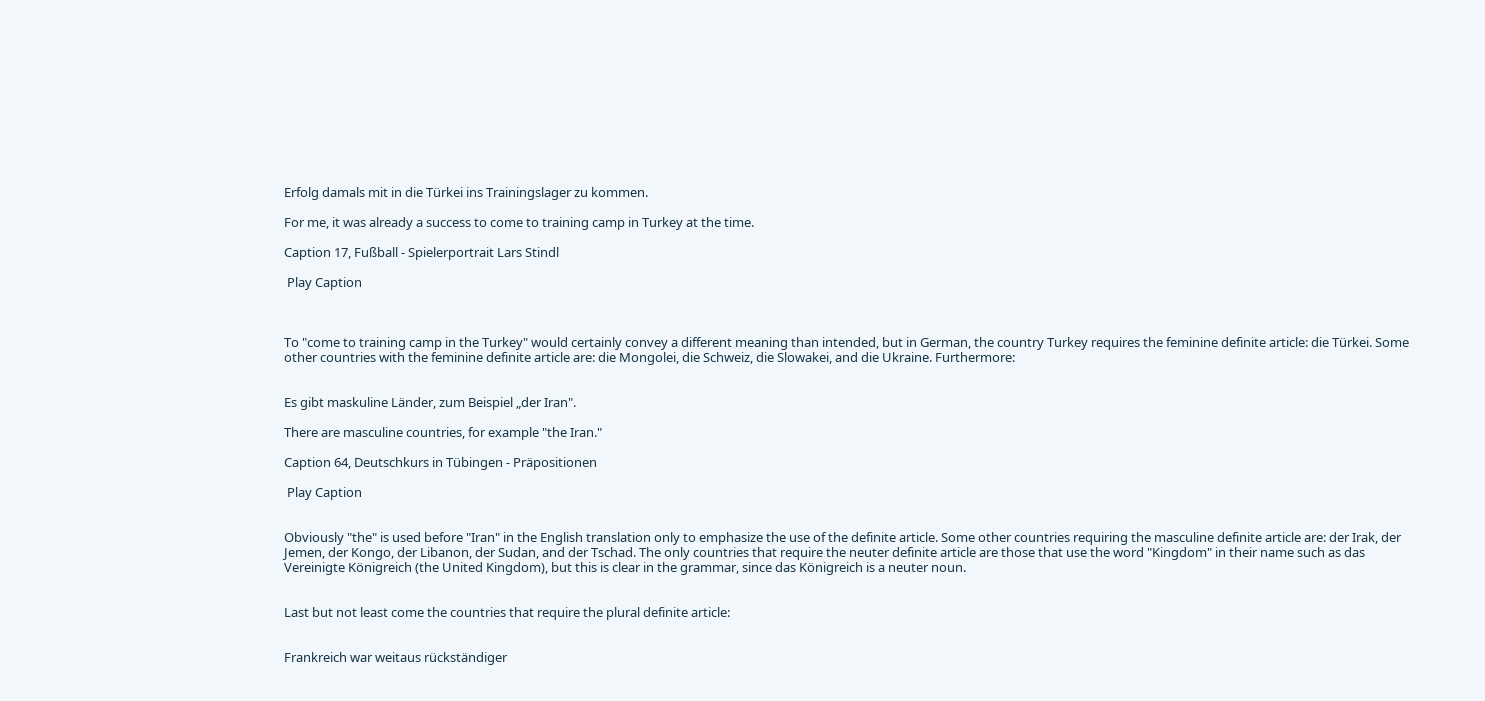Erfolg damals mit in die Türkei ins Trainingslager zu kommen.

For me, it was already a success to come to training camp in Turkey at the time.

Caption 17, Fußball - Spielerportrait Lars Stindl

 Play Caption



To "come to training camp in the Turkey" would certainly convey a different meaning than intended, but in German, the country Turkey requires the feminine definite article: die Türkei. Some other countries with the feminine definite article are: die Mongolei, die Schweiz, die Slowakei, and die Ukraine. Furthermore:


Es gibt maskuline Länder, zum Beispiel „der Iran".

There are masculine countries, for example "the Iran."

Caption 64, Deutschkurs in Tübingen - Präpositionen

 Play Caption


Obviously "the" is used before "Iran" in the English translation only to emphasize the use of the definite article. Some other countries requiring the masculine definite article are: der Irak, der Jemen, der Kongo, der Libanon, der Sudan, and der Tschad. The only countries that require the neuter definite article are those that use the word "Kingdom" in their name such as das Vereinigte Königreich (the United Kingdom), but this is clear in the grammar, since das Königreich is a neuter noun.


Last but not least come the countries that require the plural definite article:


Frankreich war weitaus rückständiger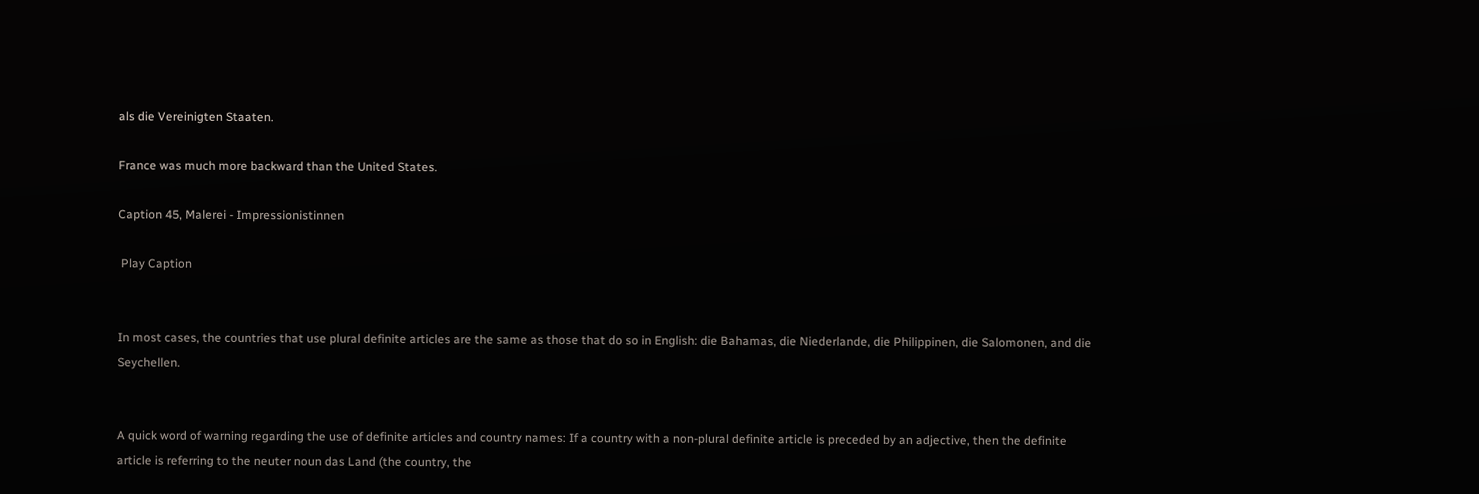als die Vereinigten Staaten.

France was much more backward than the United States.

Caption 45, Malerei - Impressionistinnen

 Play Caption


In most cases, the countries that use plural definite articles are the same as those that do so in English: die Bahamas, die Niederlande, die Philippinen, die Salomonen, and die Seychellen.


A quick word of warning regarding the use of definite articles and country names: If a country with a non-plural definite article is preceded by an adjective, then the definite article is referring to the neuter noun das Land (the country, the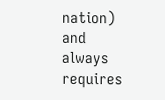nation) and always requires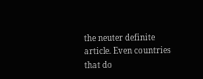the neuter definite article. Even countries that do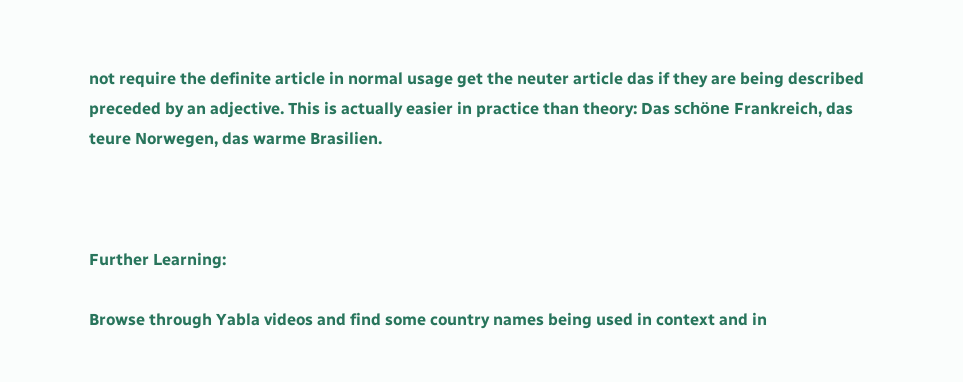not require the definite article in normal usage get the neuter article das if they are being described preceded by an adjective. This is actually easier in practice than theory: Das schöne Frankreich, das teure Norwegen, das warme Brasilien.



Further Learning:

Browse through Yabla videos and find some country names being used in context and in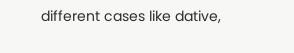different cases like dative,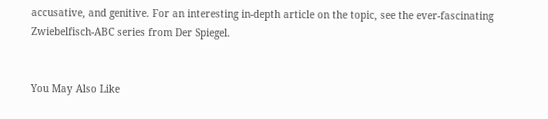accusative, and genitive. For an interesting in-depth article on the topic, see the ever-fascinating Zwiebelfisch-ABC series from Der Spiegel.


You May Also Like